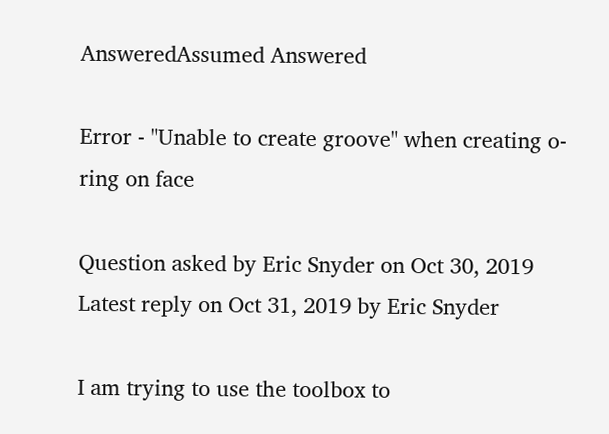AnsweredAssumed Answered

Error - "Unable to create groove" when creating o-ring on face

Question asked by Eric Snyder on Oct 30, 2019
Latest reply on Oct 31, 2019 by Eric Snyder

I am trying to use the toolbox to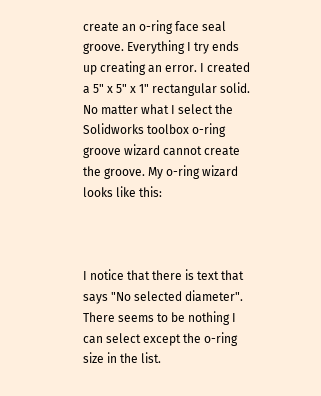create an o-ring face seal groove. Everything I try ends up creating an error. I created a 5" x 5" x 1" rectangular solid. No matter what I select the Solidworks toolbox o-ring groove wizard cannot create the groove. My o-ring wizard looks like this:



I notice that there is text that says "No selected diameter". There seems to be nothing I can select except the o-ring size in the list.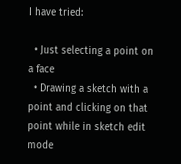I have tried:

  • Just selecting a point on a face
  • Drawing a sketch with a point and clicking on that point while in sketch edit mode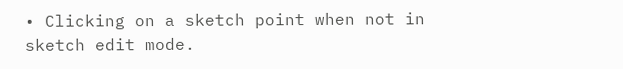• Clicking on a sketch point when not in sketch edit mode.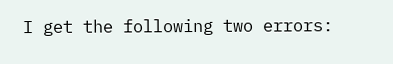I get the following two errors: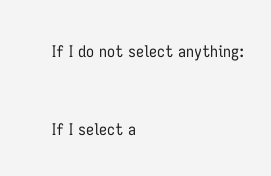If I do not select anything:



If I select a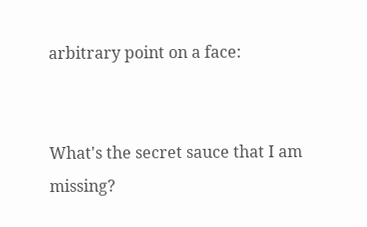arbitrary point on a face:


What's the secret sauce that I am missing?